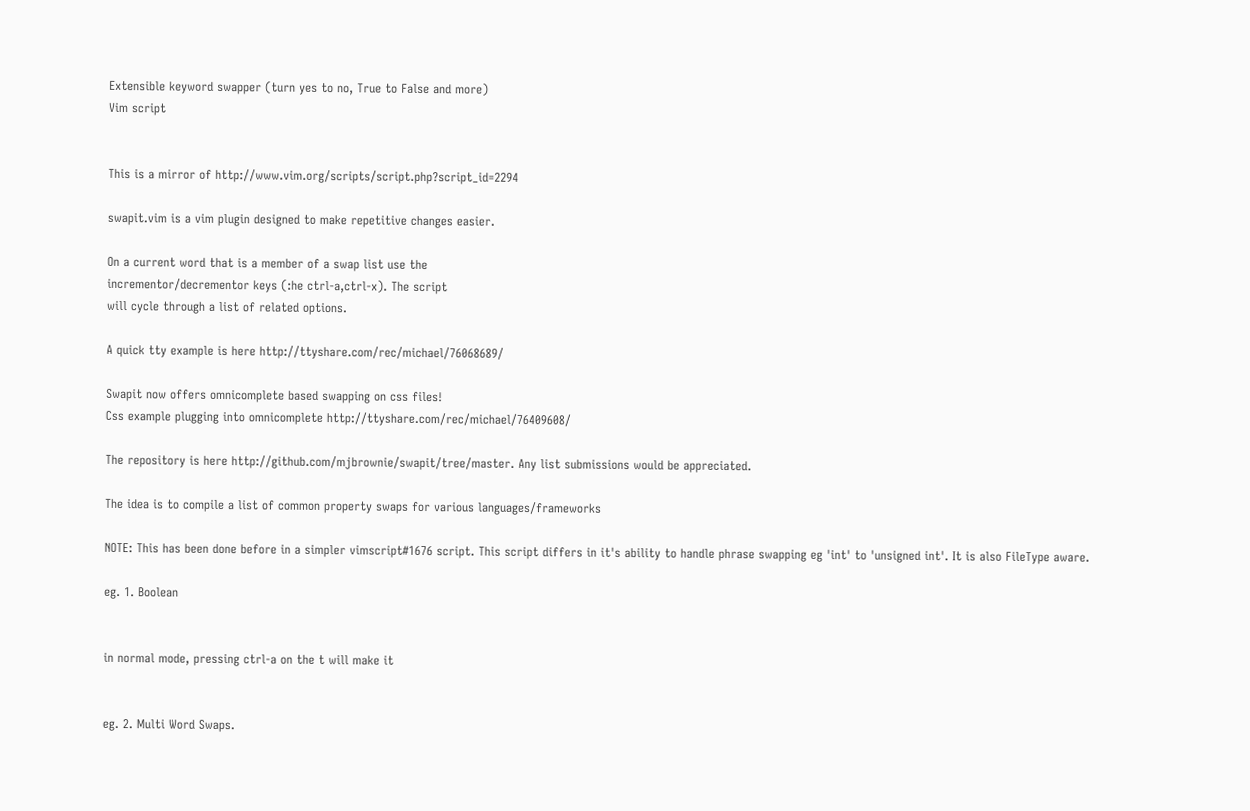Extensible keyword swapper (turn yes to no, True to False and more)
Vim script


This is a mirror of http://www.vim.org/scripts/script.php?script_id=2294

swapit.vim is a vim plugin designed to make repetitive changes easier.

On a current word that is a member of a swap list use the
incrementor/decrementor keys (:he ctrl-a,ctrl-x). The script
will cycle through a list of related options.

A quick tty example is here http://ttyshare.com/rec/michael/76068689/

Swapit now offers omnicomplete based swapping on css files!
Css example plugging into omnicomplete http://ttyshare.com/rec/michael/76409608/

The repository is here http://github.com/mjbrownie/swapit/tree/master. Any list submissions would be appreciated.

The idea is to compile a list of common property swaps for various languages/frameworks

NOTE: This has been done before in a simpler vimscript#1676 script. This script differs in it's ability to handle phrase swapping eg 'int' to 'unsigned int'. It is also FileType aware.

eg. 1. Boolean


in normal mode, pressing ctrl-a on the t will make it


eg. 2. Multi Word Swaps.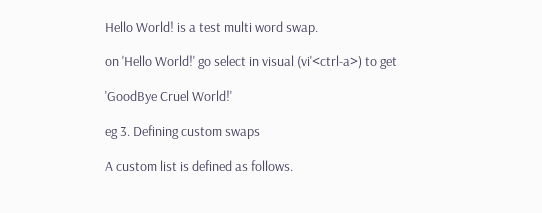Hello World! is a test multi word swap.

on 'Hello World!' go select in visual (vi'<ctrl-a>) to get

'GoodBye Cruel World!'

eg 3. Defining custom swaps

A custom list is defined as follows.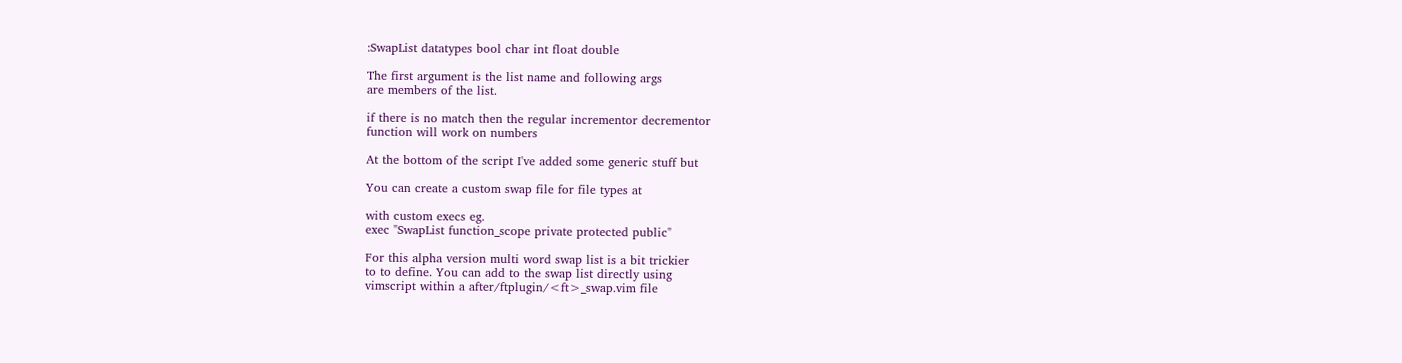:SwapList datatypes bool char int float double

The first argument is the list name and following args
are members of the list.

if there is no match then the regular incrementor decrementor
function will work on numbers

At the bottom of the script I've added some generic stuff but

You can create a custom swap file for file types at

with custom execs eg.
exec "SwapList function_scope private protected public"

For this alpha version multi word swap list is a bit trickier
to to define. You can add to the swap list directly using
vimscript within a after/ftplugin/<ft>_swap.vim file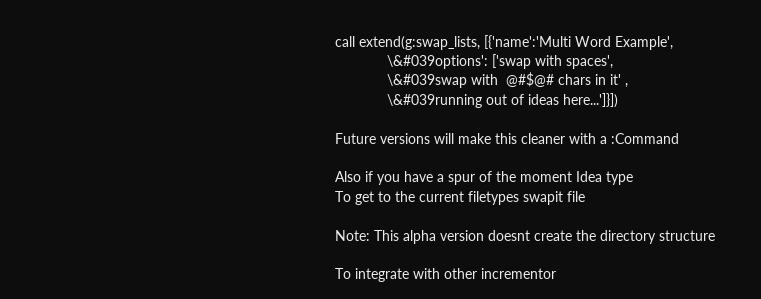call extend(g:swap_lists, [{'name':'Multi Word Example',
             \&#039options': ['swap with spaces',
             \&#039swap with  @#$@# chars in it' ,
             \&#039running out of ideas here...']}])

Future versions will make this cleaner with a :Command

Also if you have a spur of the moment Idea type
To get to the current filetypes swapit file

Note: This alpha version doesnt create the directory structure

To integrate with other incrementor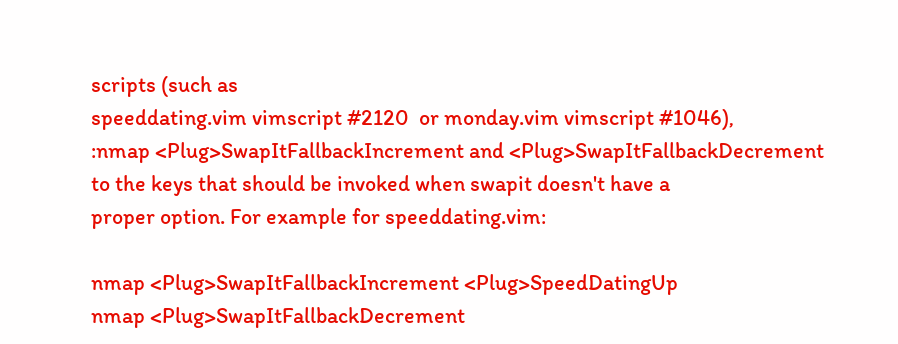scripts (such as
speeddating.vim vimscript #2120  or monday.vim vimscript #1046),
:nmap <Plug>SwapItFallbackIncrement and <Plug>SwapItFallbackDecrement
to the keys that should be invoked when swapit doesn't have a
proper option. For example for speeddating.vim:

nmap <Plug>SwapItFallbackIncrement <Plug>SpeedDatingUp
nmap <Plug>SwapItFallbackDecrement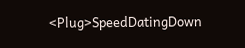<Plug>SpeedDatingDown